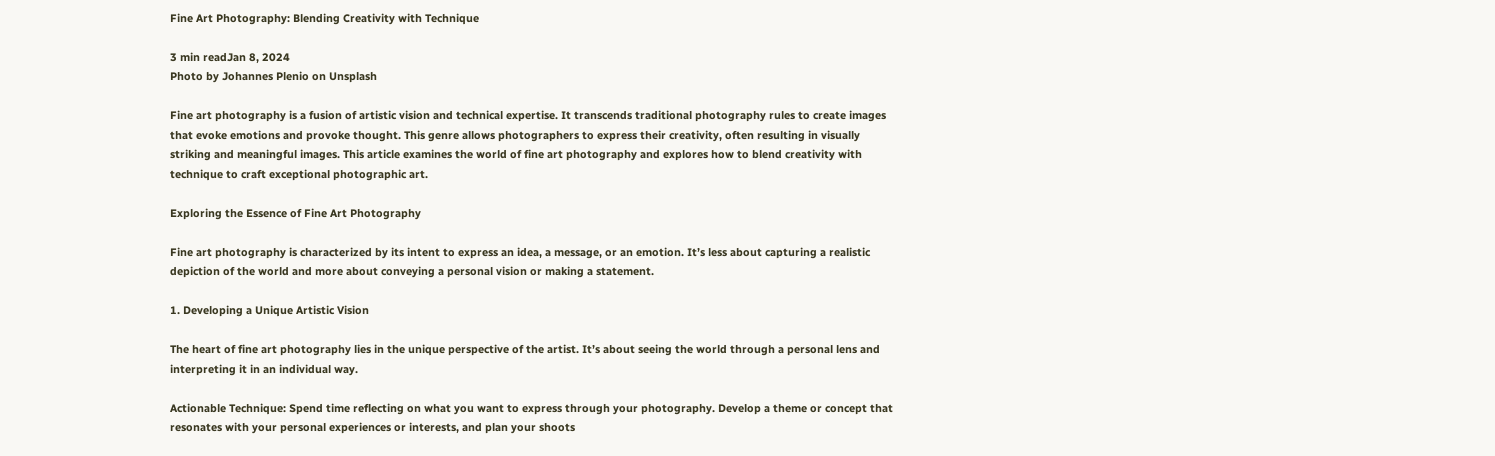Fine Art Photography: Blending Creativity with Technique

3 min readJan 8, 2024
Photo by Johannes Plenio on Unsplash

Fine art photography is a fusion of artistic vision and technical expertise. It transcends traditional photography rules to create images that evoke emotions and provoke thought. This genre allows photographers to express their creativity, often resulting in visually striking and meaningful images. This article examines the world of fine art photography and explores how to blend creativity with technique to craft exceptional photographic art.

Exploring the Essence of Fine Art Photography

Fine art photography is characterized by its intent to express an idea, a message, or an emotion. It’s less about capturing a realistic depiction of the world and more about conveying a personal vision or making a statement.

1. Developing a Unique Artistic Vision

The heart of fine art photography lies in the unique perspective of the artist. It’s about seeing the world through a personal lens and interpreting it in an individual way.

Actionable Technique: Spend time reflecting on what you want to express through your photography. Develop a theme or concept that resonates with your personal experiences or interests, and plan your shoots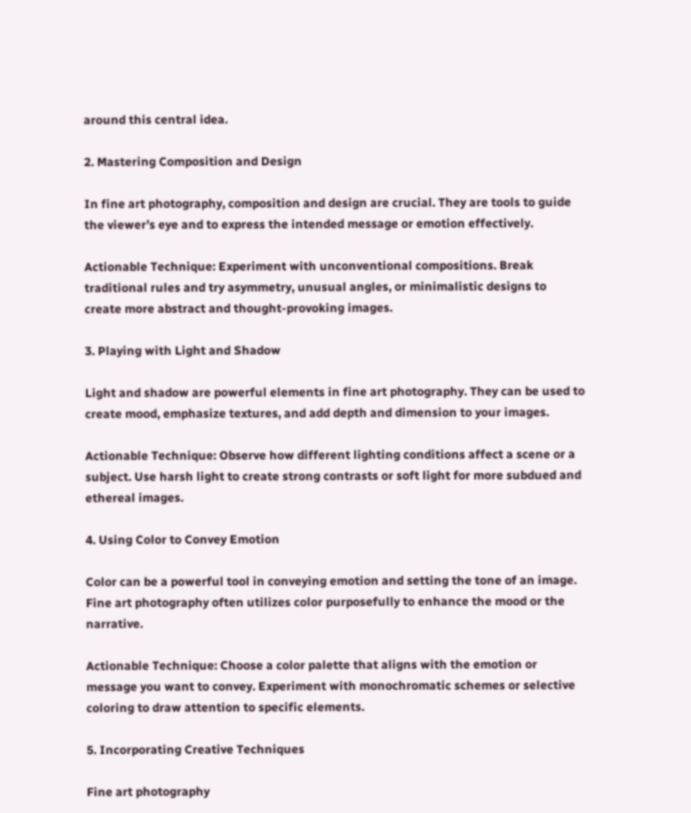around this central idea.

2. Mastering Composition and Design

In fine art photography, composition and design are crucial. They are tools to guide the viewer’s eye and to express the intended message or emotion effectively.

Actionable Technique: Experiment with unconventional compositions. Break traditional rules and try asymmetry, unusual angles, or minimalistic designs to create more abstract and thought-provoking images.

3. Playing with Light and Shadow

Light and shadow are powerful elements in fine art photography. They can be used to create mood, emphasize textures, and add depth and dimension to your images.

Actionable Technique: Observe how different lighting conditions affect a scene or a subject. Use harsh light to create strong contrasts or soft light for more subdued and ethereal images.

4. Using Color to Convey Emotion

Color can be a powerful tool in conveying emotion and setting the tone of an image. Fine art photography often utilizes color purposefully to enhance the mood or the narrative.

Actionable Technique: Choose a color palette that aligns with the emotion or message you want to convey. Experiment with monochromatic schemes or selective coloring to draw attention to specific elements.

5. Incorporating Creative Techniques

Fine art photography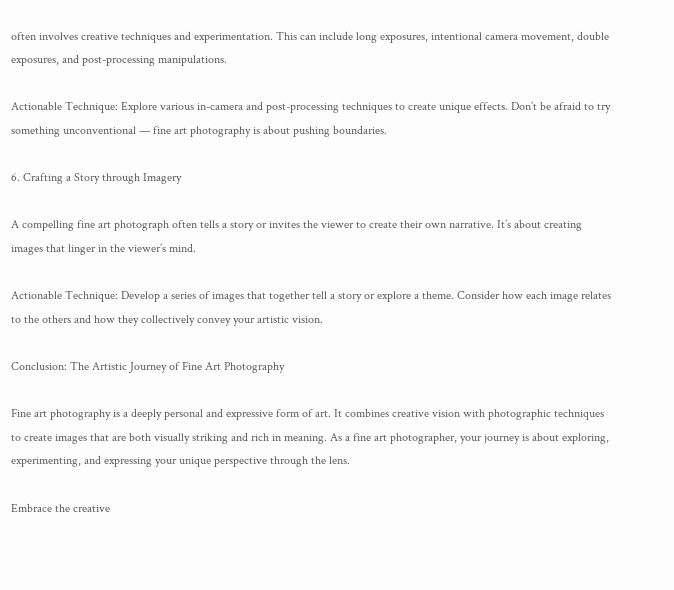often involves creative techniques and experimentation. This can include long exposures, intentional camera movement, double exposures, and post-processing manipulations.

Actionable Technique: Explore various in-camera and post-processing techniques to create unique effects. Don’t be afraid to try something unconventional — fine art photography is about pushing boundaries.

6. Crafting a Story through Imagery

A compelling fine art photograph often tells a story or invites the viewer to create their own narrative. It’s about creating images that linger in the viewer’s mind.

Actionable Technique: Develop a series of images that together tell a story or explore a theme. Consider how each image relates to the others and how they collectively convey your artistic vision.

Conclusion: The Artistic Journey of Fine Art Photography

Fine art photography is a deeply personal and expressive form of art. It combines creative vision with photographic techniques to create images that are both visually striking and rich in meaning. As a fine art photographer, your journey is about exploring, experimenting, and expressing your unique perspective through the lens.

Embrace the creative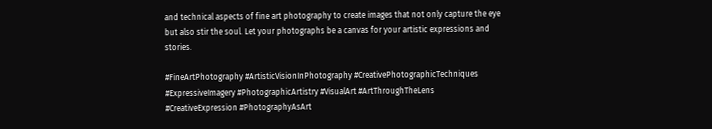and technical aspects of fine art photography to create images that not only capture the eye but also stir the soul. Let your photographs be a canvas for your artistic expressions and stories.

#FineArtPhotography #ArtisticVisionInPhotography #CreativePhotographicTechniques #ExpressiveImagery #PhotographicArtistry #VisualArt #ArtThroughTheLens #CreativeExpression #PhotographyAsArt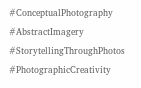#ConceptualPhotography #AbstractImagery #StorytellingThroughPhotos #PhotographicCreativity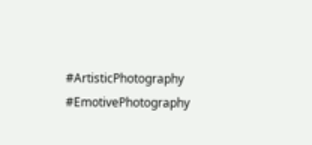#ArtisticPhotography #EmotivePhotography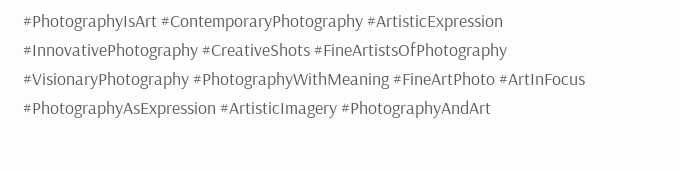#PhotographyIsArt #ContemporaryPhotography #ArtisticExpression #InnovativePhotography #CreativeShots #FineArtistsOfPhotography #VisionaryPhotography #PhotographyWithMeaning #FineArtPhoto #ArtInFocus #PhotographyAsExpression #ArtisticImagery #PhotographyAndArt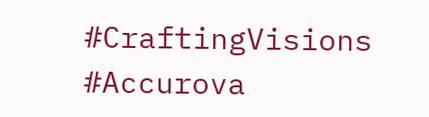#CraftingVisions #Accurova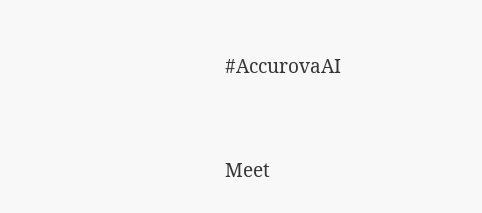#AccurovaAI




Meet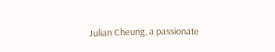Julian Cheung, a passionate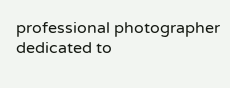professional photographer dedicated to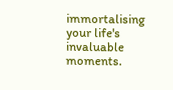immortalising your life's invaluable moments.